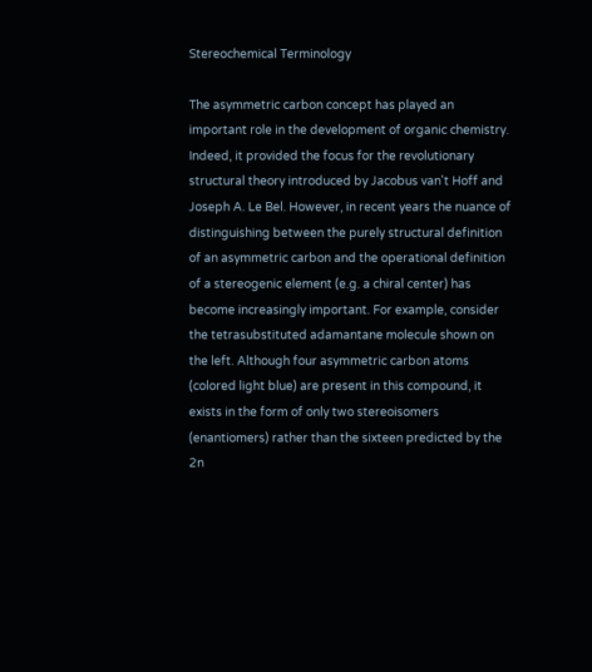Stereochemical Terminology

The asymmetric carbon concept has played an important role in the development of organic chemistry. Indeed, it provided the focus for the revolutionary structural theory introduced by Jacobus van't Hoff and Joseph A. Le Bel. However, in recent years the nuance of distinguishing between the purely structural definition of an asymmetric carbon and the operational definition of a stereogenic element (e.g. a chiral center) has become increasingly important. For example, consider the tetrasubstituted adamantane molecule shown on the left. Although four asymmetric carbon atoms (colored light blue) are present in this compound, it exists in the form of only two stereoisomers (enantiomers) rather than the sixteen predicted by the 2n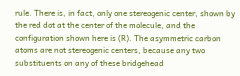rule. There is, in fact, only one stereogenic center, shown by the red dot at the center of the molecule, and the configuration shown here is (R). The asymmetric carbon atoms are not stereogenic centers, because any two substituents on any of these bridgehead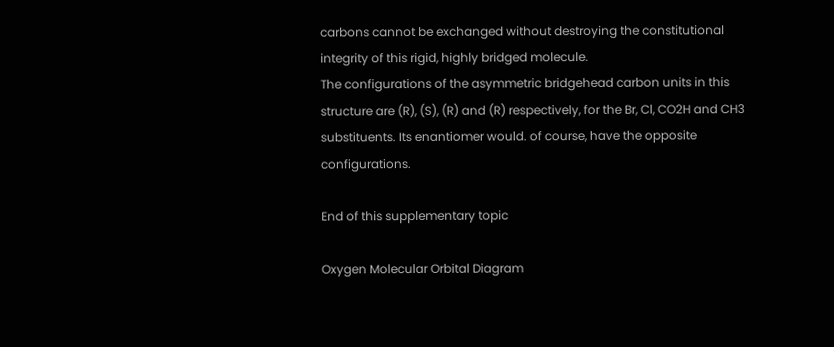carbons cannot be exchanged without destroying the constitutional integrity of this rigid, highly bridged molecule.
The configurations of the asymmetric bridgehead carbon units in this structure are (R), (S), (R) and (R) respectively, for the Br, Cl, CO2H and CH3 substituents. Its enantiomer would. of course, have the opposite configurations.

End of this supplementary topic

Oxygen Molecular Orbital Diagram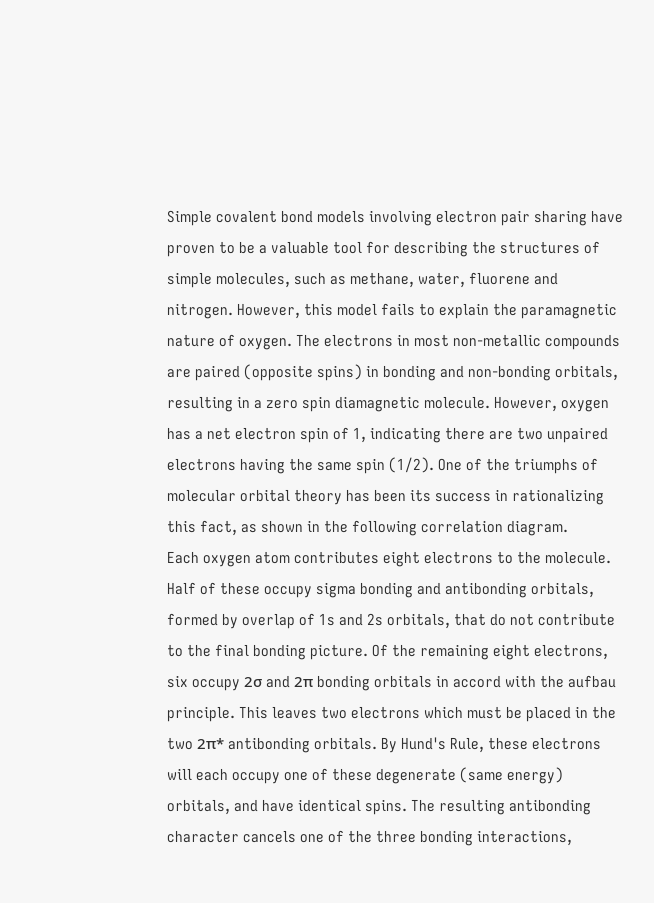Simple covalent bond models involving electron pair sharing have proven to be a valuable tool for describing the structures of simple molecules, such as methane, water, fluorene and nitrogen. However, this model fails to explain the paramagnetic nature of oxygen. The electrons in most non-metallic compounds are paired (opposite spins) in bonding and non-bonding orbitals, resulting in a zero spin diamagnetic molecule. However, oxygen has a net electron spin of 1, indicating there are two unpaired electrons having the same spin (1/2). One of the triumphs of molecular orbital theory has been its success in rationalizing this fact, as shown in the following correlation diagram.
Each oxygen atom contributes eight electrons to the molecule. Half of these occupy sigma bonding and antibonding orbitals, formed by overlap of 1s and 2s orbitals, that do not contribute to the final bonding picture. Of the remaining eight electrons, six occupy 2σ and 2π bonding orbitals in accord with the aufbau principle. This leaves two electrons which must be placed in the two 2π* antibonding orbitals. By Hund's Rule, these electrons will each occupy one of these degenerate (same energy) orbitals, and have identical spins. The resulting antibonding character cancels one of the three bonding interactions,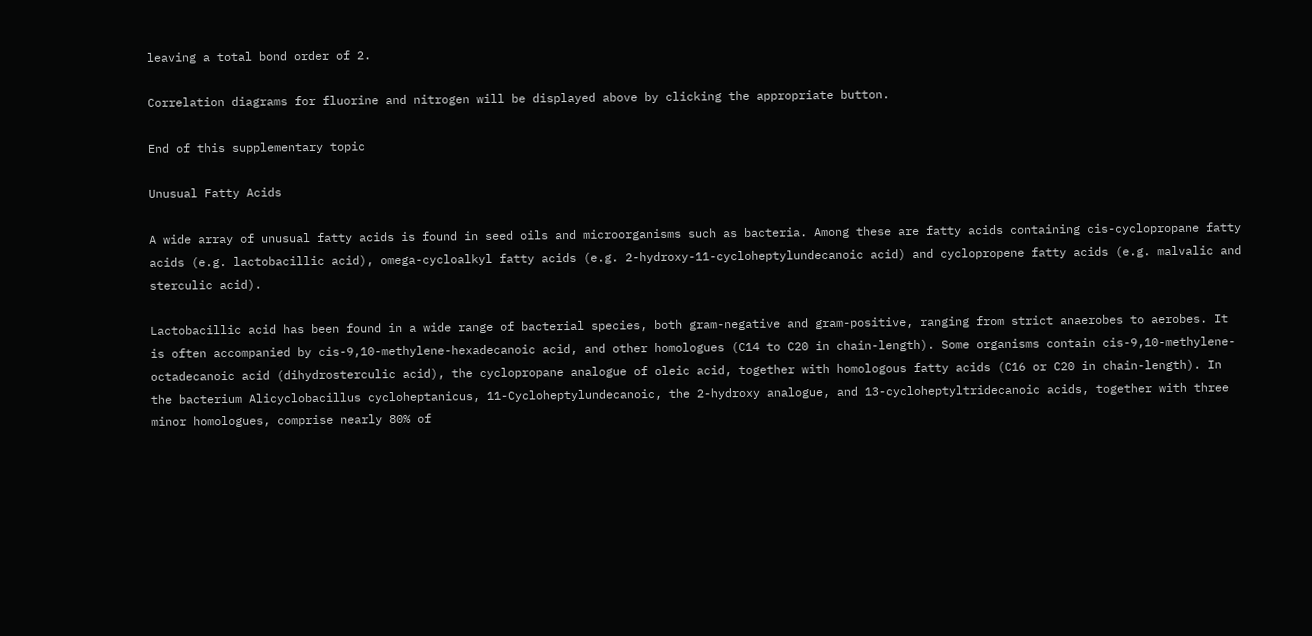leaving a total bond order of 2.

Correlation diagrams for fluorine and nitrogen will be displayed above by clicking the appropriate button.

End of this supplementary topic

Unusual Fatty Acids

A wide array of unusual fatty acids is found in seed oils and microorganisms such as bacteria. Among these are fatty acids containing cis-cyclopropane fatty acids (e.g. lactobacillic acid), omega-cycloalkyl fatty acids (e.g. 2-hydroxy-11-cycloheptylundecanoic acid) and cyclopropene fatty acids (e.g. malvalic and sterculic acid).

Lactobacillic acid has been found in a wide range of bacterial species, both gram-negative and gram-positive, ranging from strict anaerobes to aerobes. It is often accompanied by cis-9,10-methylene-hexadecanoic acid, and other homologues (C14 to C20 in chain-length). Some organisms contain cis-9,10-methylene-octadecanoic acid (dihydrosterculic acid), the cyclopropane analogue of oleic acid, together with homologous fatty acids (C16 or C20 in chain-length). In the bacterium Alicyclobacillus cycloheptanicus, 11-Cycloheptylundecanoic, the 2-hydroxy analogue, and 13-cycloheptyltridecanoic acids, together with three minor homologues, comprise nearly 80% of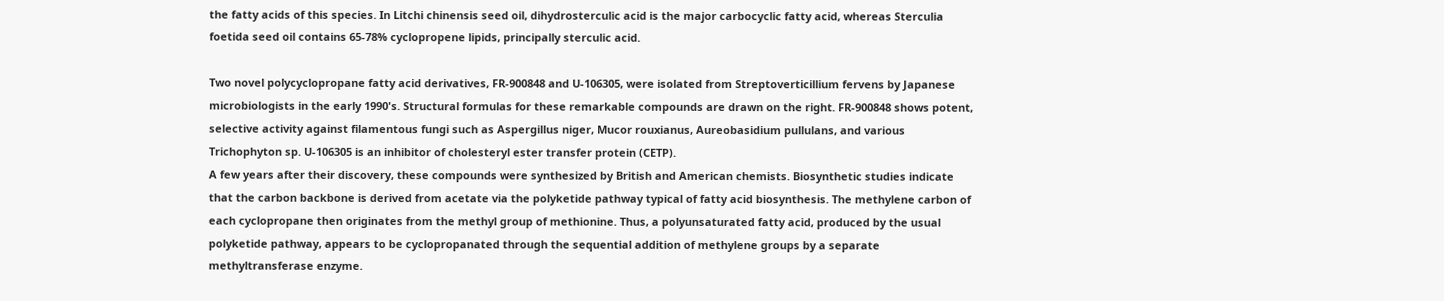the fatty acids of this species. In Litchi chinensis seed oil, dihydrosterculic acid is the major carbocyclic fatty acid, whereas Sterculia foetida seed oil contains 65-78% cyclopropene lipids, principally sterculic acid.

Two novel polycyclopropane fatty acid derivatives, FR-900848 and U-106305, were isolated from Streptoverticillium fervens by Japanese microbiologists in the early 1990's. Structural formulas for these remarkable compounds are drawn on the right. FR-900848 shows potent, selective activity against filamentous fungi such as Aspergillus niger, Mucor rouxianus, Aureobasidium pullulans, and various Trichophyton sp. U-106305 is an inhibitor of cholesteryl ester transfer protein (CETP).
A few years after their discovery, these compounds were synthesized by British and American chemists. Biosynthetic studies indicate that the carbon backbone is derived from acetate via the polyketide pathway typical of fatty acid biosynthesis. The methylene carbon of each cyclopropane then originates from the methyl group of methionine. Thus, a polyunsaturated fatty acid, produced by the usual polyketide pathway, appears to be cyclopropanated through the sequential addition of methylene groups by a separate methyltransferase enzyme.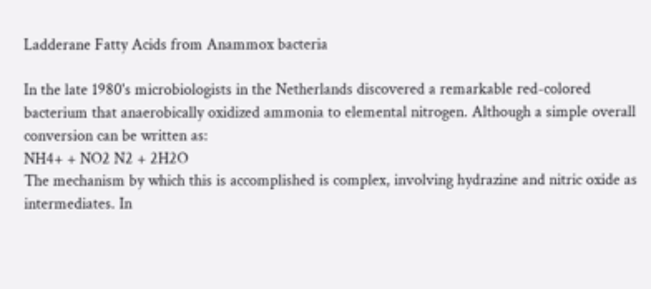Ladderane Fatty Acids from Anammox bacteria

In the late 1980's microbiologists in the Netherlands discovered a remarkable red-colored bacterium that anaerobically oxidized ammonia to elemental nitrogen. Although a simple overall conversion can be written as:
NH4+ + NO2 N2 + 2H2O
The mechanism by which this is accomplished is complex, involving hydrazine and nitric oxide as intermediates. In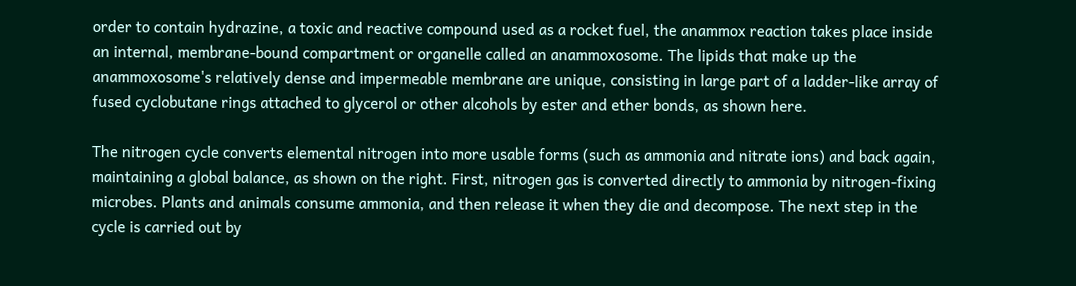order to contain hydrazine, a toxic and reactive compound used as a rocket fuel, the anammox reaction takes place inside an internal, membrane-bound compartment or organelle called an anammoxosome. The lipids that make up the anammoxosome's relatively dense and impermeable membrane are unique, consisting in large part of a ladder-like array of fused cyclobutane rings attached to glycerol or other alcohols by ester and ether bonds, as shown here.

The nitrogen cycle converts elemental nitrogen into more usable forms (such as ammonia and nitrate ions) and back again, maintaining a global balance, as shown on the right. First, nitrogen gas is converted directly to ammonia by nitrogen-fixing microbes. Plants and animals consume ammonia, and then release it when they die and decompose. The next step in the cycle is carried out by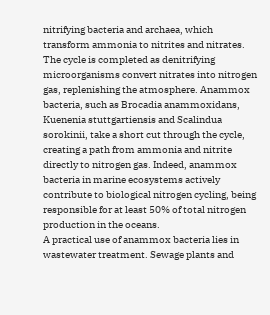nitrifying bacteria and archaea, which transform ammonia to nitrites and nitrates. The cycle is completed as denitrifying microorganisms convert nitrates into nitrogen gas, replenishing the atmosphere. Anammox bacteria, such as Brocadia anammoxidans, Kuenenia stuttgartiensis and Scalindua sorokinii, take a short cut through the cycle, creating a path from ammonia and nitrite directly to nitrogen gas. Indeed, anammox bacteria in marine ecosystems actively contribute to biological nitrogen cycling, being responsible for at least 50% of total nitrogen production in the oceans.
A practical use of anammox bacteria lies in wastewater treatment. Sewage plants and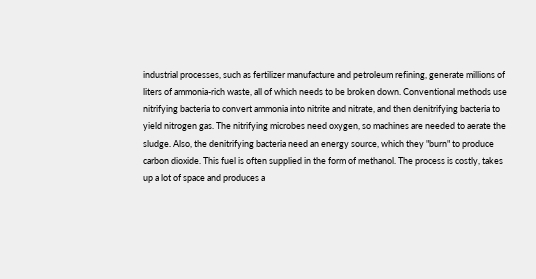industrial processes, such as fertilizer manufacture and petroleum refining, generate millions of liters of ammonia-rich waste, all of which needs to be broken down. Conventional methods use nitrifying bacteria to convert ammonia into nitrite and nitrate, and then denitrifying bacteria to yield nitrogen gas. The nitrifying microbes need oxygen, so machines are needed to aerate the sludge. Also, the denitrifying bacteria need an energy source, which they "burn" to produce carbon dioxide. This fuel is often supplied in the form of methanol. The process is costly, takes up a lot of space and produces a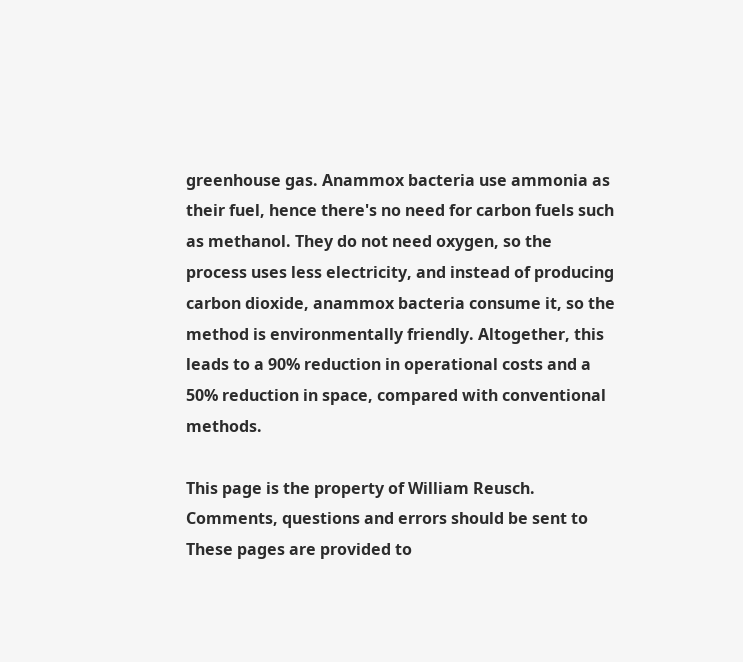greenhouse gas. Anammox bacteria use ammonia as their fuel, hence there's no need for carbon fuels such as methanol. They do not need oxygen, so the process uses less electricity, and instead of producing carbon dioxide, anammox bacteria consume it, so the method is environmentally friendly. Altogether, this leads to a 90% reduction in operational costs and a 50% reduction in space, compared with conventional methods.

This page is the property of William Reusch.   Comments, questions and errors should be sent to
These pages are provided to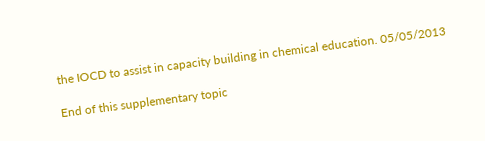the IOCD to assist in capacity building in chemical education. 05/05/2013

End of this supplementary topic